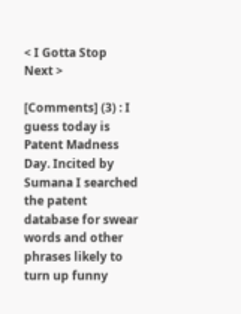< I Gotta Stop
Next >

[Comments] (3) : I guess today is Patent Madness Day. Incited by Sumana I searched the patent database for swear words and other phrases likely to turn up funny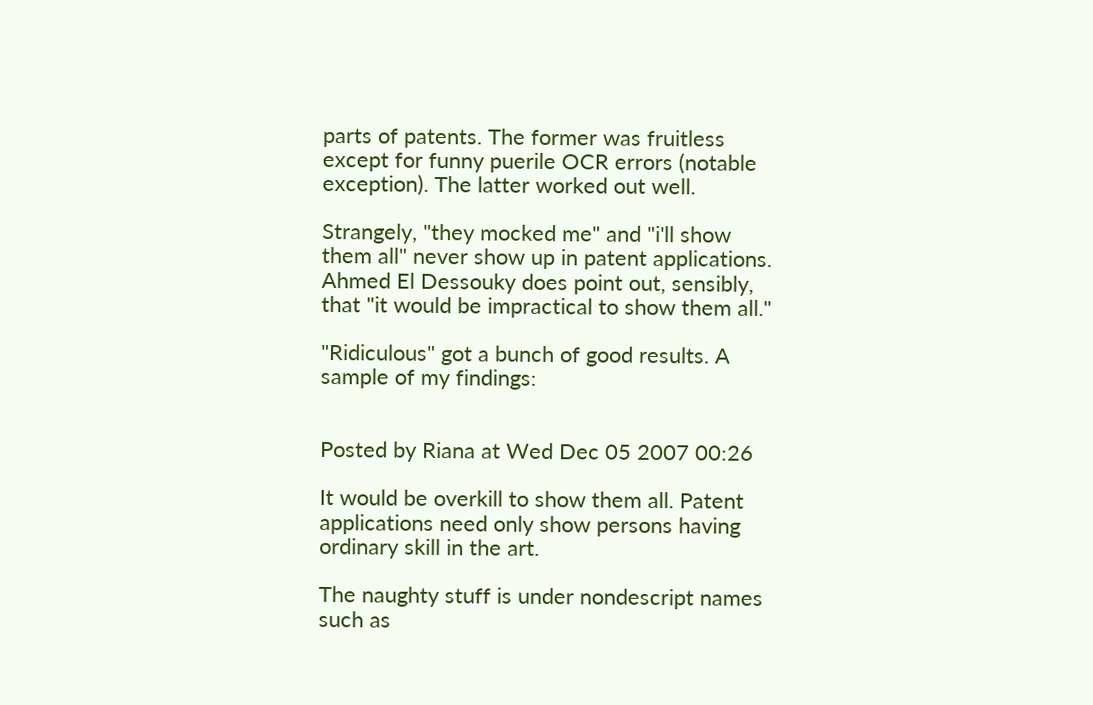parts of patents. The former was fruitless except for funny puerile OCR errors (notable exception). The latter worked out well.

Strangely, "they mocked me" and "i'll show them all" never show up in patent applications. Ahmed El Dessouky does point out, sensibly, that "it would be impractical to show them all."

"Ridiculous" got a bunch of good results. A sample of my findings:


Posted by Riana at Wed Dec 05 2007 00:26

It would be overkill to show them all. Patent applications need only show persons having ordinary skill in the art.

The naughty stuff is under nondescript names such as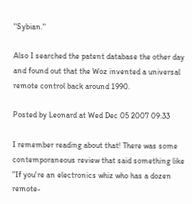"Sybian."

Also I searched the patent database the other day and found out that the Woz invented a universal remote control back around 1990.

Posted by Leonard at Wed Dec 05 2007 09:33

I remember reading about that! There was some contemporaneous review that said something like "If you're an electronics whiz who has a dozen remote-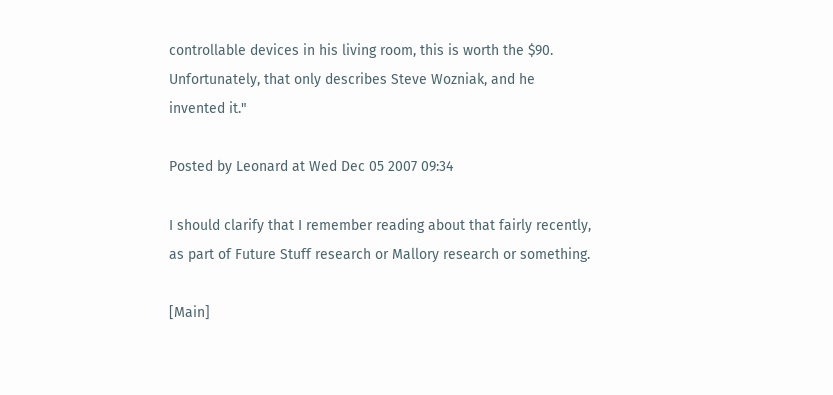controllable devices in his living room, this is worth the $90. Unfortunately, that only describes Steve Wozniak, and he invented it."

Posted by Leonard at Wed Dec 05 2007 09:34

I should clarify that I remember reading about that fairly recently, as part of Future Stuff research or Mallory research or something.

[Main]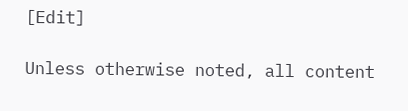[Edit]

Unless otherwise noted, all content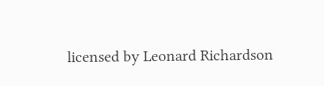licensed by Leonard Richardson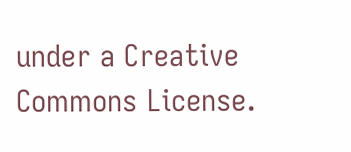under a Creative Commons License.